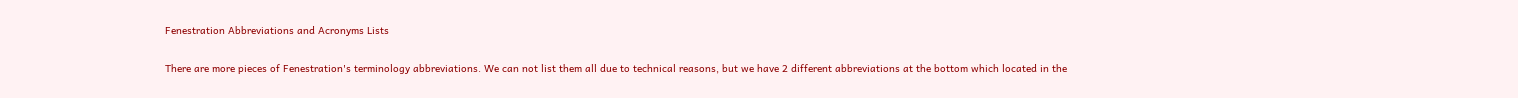Fenestration Abbreviations and Acronyms Lists

There are more pieces of Fenestration's terminology abbreviations. We can not list them all due to technical reasons, but we have 2 different abbreviations at the bottom which located in the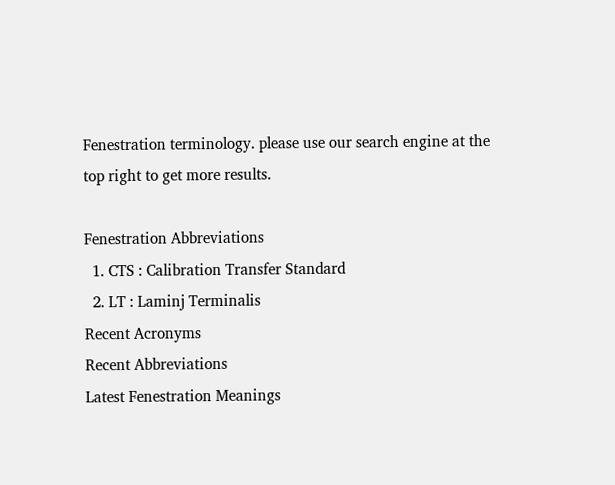Fenestration terminology. please use our search engine at the top right to get more results.

Fenestration Abbreviations
  1. CTS : Calibration Transfer Standard
  2. LT : Laminj Terminalis
Recent Acronyms
Recent Abbreviations
Latest Fenestration Meanings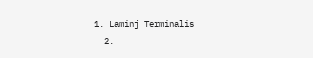1. Laminj Terminalis
  2.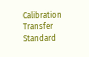Calibration Transfer Standard